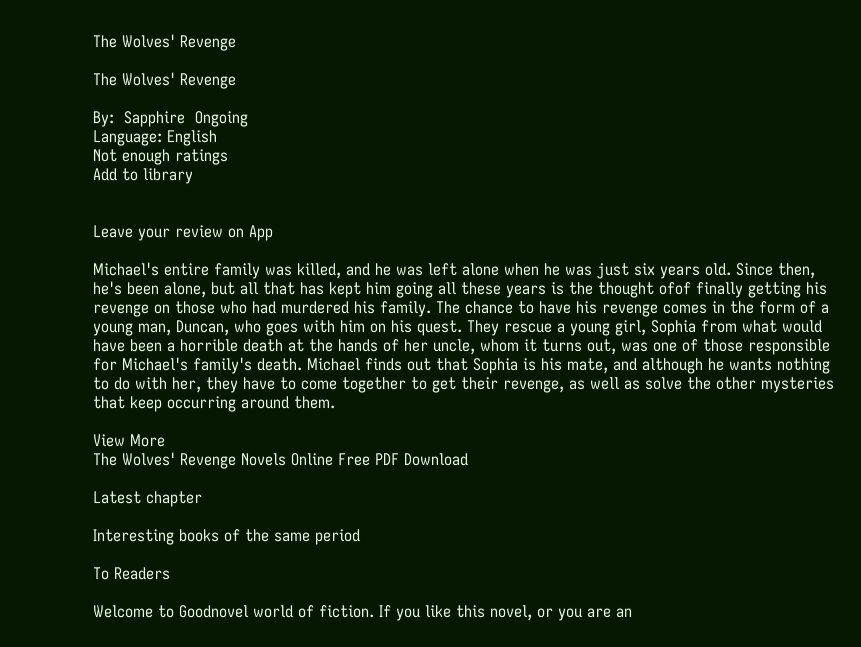The Wolves' Revenge

The Wolves' Revenge

By:  Sapphire  Ongoing
Language: English
Not enough ratings
Add to library


Leave your review on App

Michael's entire family was killed, and he was left alone when he was just six years old. Since then, he's been alone, but all that has kept him going all these years is the thought ofof finally getting his revenge on those who had murdered his family. The chance to have his revenge comes in the form of a young man, Duncan, who goes with him on his quest. They rescue a young girl, Sophia from what would have been a horrible death at the hands of her uncle, whom it turns out, was one of those responsible for Michael's family's death. Michael finds out that Sophia is his mate, and although he wants nothing to do with her, they have to come together to get their revenge, as well as solve the other mysteries that keep occurring around them.

View More
The Wolves' Revenge Novels Online Free PDF Download

Latest chapter

Interesting books of the same period

To Readers

Welcome to Goodnovel world of fiction. If you like this novel, or you are an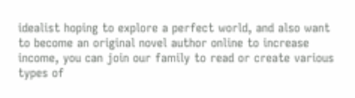idealist hoping to explore a perfect world, and also want to become an original novel author online to increase income, you can join our family to read or create various types of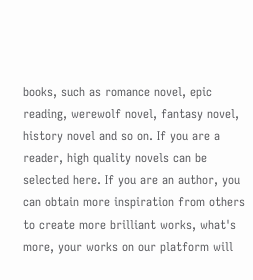books, such as romance novel, epic reading, werewolf novel, fantasy novel, history novel and so on. If you are a reader, high quality novels can be selected here. If you are an author, you can obtain more inspiration from others to create more brilliant works, what's more, your works on our platform will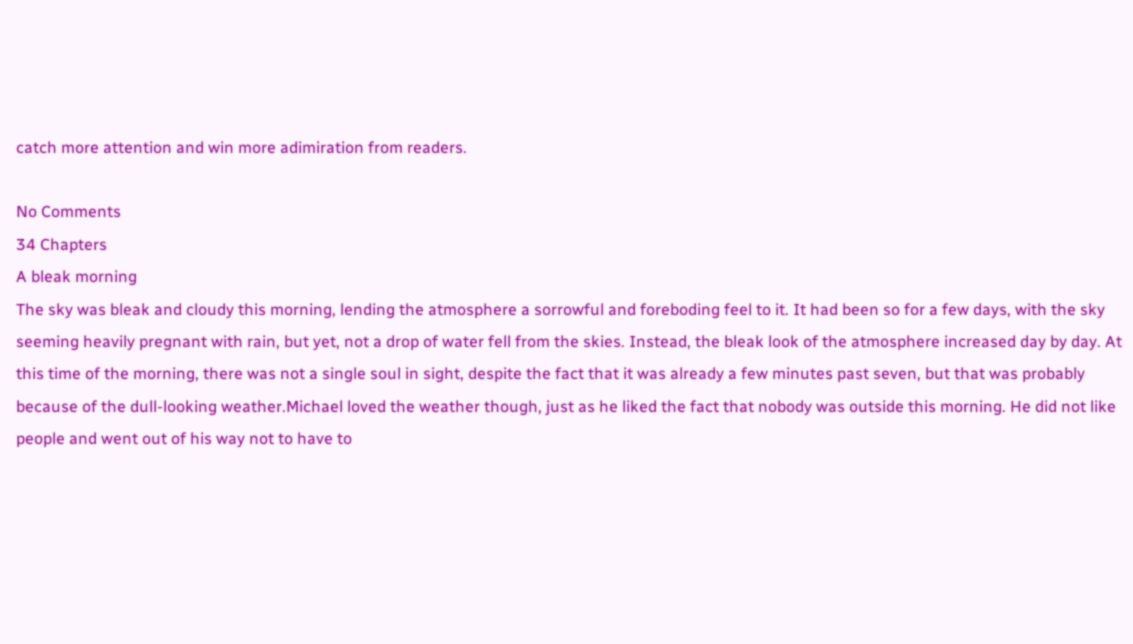catch more attention and win more adimiration from readers.

No Comments
34 Chapters
A bleak morning
The sky was bleak and cloudy this morning, lending the atmosphere a sorrowful and foreboding feel to it. It had been so for a few days, with the sky seeming heavily pregnant with rain, but yet, not a drop of water fell from the skies. Instead, the bleak look of the atmosphere increased day by day. At this time of the morning, there was not a single soul in sight, despite the fact that it was already a few minutes past seven, but that was probably because of the dull-looking weather.Michael loved the weather though, just as he liked the fact that nobody was outside this morning. He did not like people and went out of his way not to have to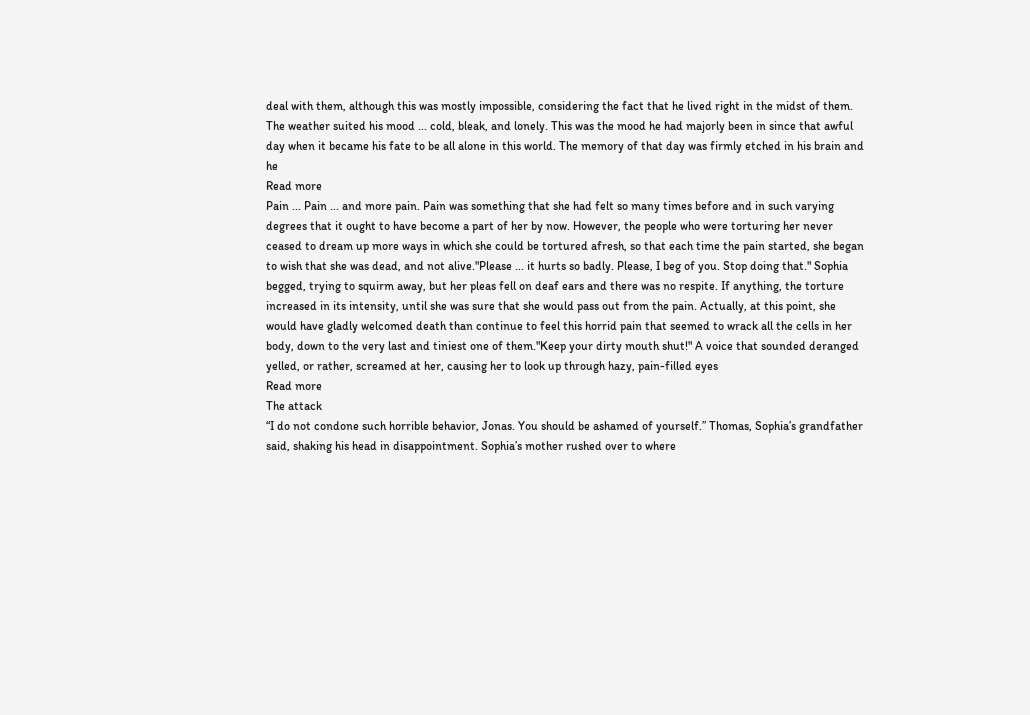deal with them, although this was mostly impossible, considering the fact that he lived right in the midst of them. The weather suited his mood ... cold, bleak, and lonely. This was the mood he had majorly been in since that awful day when it became his fate to be all alone in this world. The memory of that day was firmly etched in his brain and he
Read more
Pain ... Pain ... and more pain. Pain was something that she had felt so many times before and in such varying degrees that it ought to have become a part of her by now. However, the people who were torturing her never ceased to dream up more ways in which she could be tortured afresh, so that each time the pain started, she began to wish that she was dead, and not alive."Please ... it hurts so badly. Please, I beg of you. Stop doing that." Sophia begged, trying to squirm away, but her pleas fell on deaf ears and there was no respite. If anything, the torture increased in its intensity, until she was sure that she would pass out from the pain. Actually, at this point, she would have gladly welcomed death than continue to feel this horrid pain that seemed to wrack all the cells in her body, down to the very last and tiniest one of them."Keep your dirty mouth shut!" A voice that sounded deranged yelled, or rather, screamed at her, causing her to look up through hazy, pain-filled eyes
Read more
The attack
“I do not condone such horrible behavior, Jonas. You should be ashamed of yourself.” Thomas, Sophia’s grandfather said, shaking his head in disappointment. Sophia’s mother rushed over to where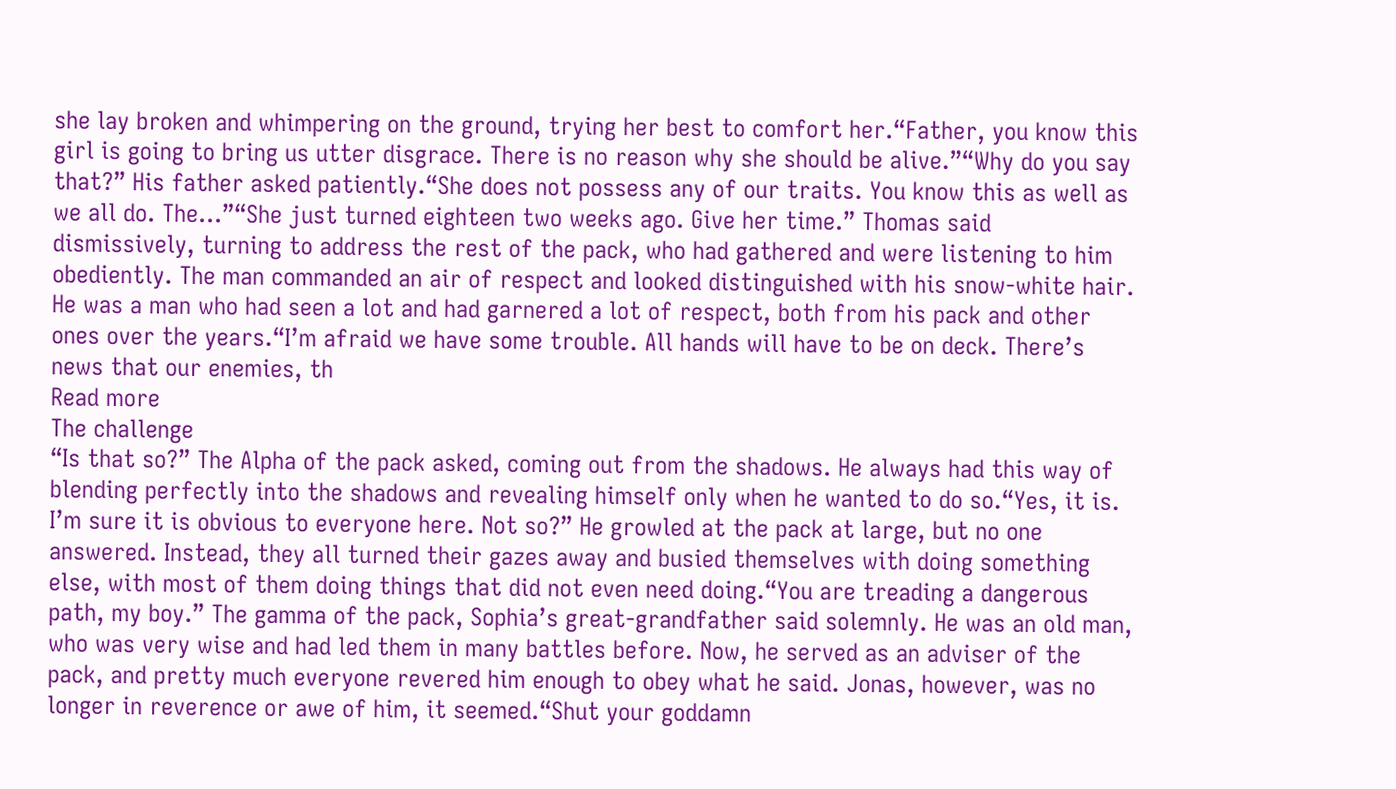she lay broken and whimpering on the ground, trying her best to comfort her.“Father, you know this girl is going to bring us utter disgrace. There is no reason why she should be alive.”“Why do you say that?” His father asked patiently.“She does not possess any of our traits. You know this as well as we all do. The…”“She just turned eighteen two weeks ago. Give her time.” Thomas said dismissively, turning to address the rest of the pack, who had gathered and were listening to him obediently. The man commanded an air of respect and looked distinguished with his snow-white hair. He was a man who had seen a lot and had garnered a lot of respect, both from his pack and other ones over the years.“I’m afraid we have some trouble. All hands will have to be on deck. There’s news that our enemies, th
Read more
The challenge
“Is that so?” The Alpha of the pack asked, coming out from the shadows. He always had this way of blending perfectly into the shadows and revealing himself only when he wanted to do so.“Yes, it is. I’m sure it is obvious to everyone here. Not so?” He growled at the pack at large, but no one answered. Instead, they all turned their gazes away and busied themselves with doing something else, with most of them doing things that did not even need doing.“You are treading a dangerous path, my boy.” The gamma of the pack, Sophia’s great-grandfather said solemnly. He was an old man, who was very wise and had led them in many battles before. Now, he served as an adviser of the pack, and pretty much everyone revered him enough to obey what he said. Jonas, however, was no longer in reverence or awe of him, it seemed.“Shut your goddamn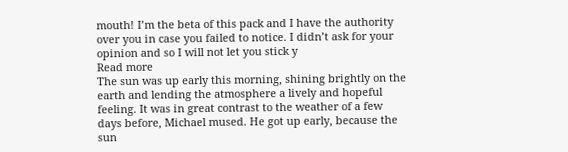mouth! I’m the beta of this pack and I have the authority over you in case you failed to notice. I didn’t ask for your opinion and so I will not let you stick y
Read more
The sun was up early this morning, shining brightly on the earth and lending the atmosphere a lively and hopeful feeling. It was in great contrast to the weather of a few days before, Michael mused. He got up early, because the sun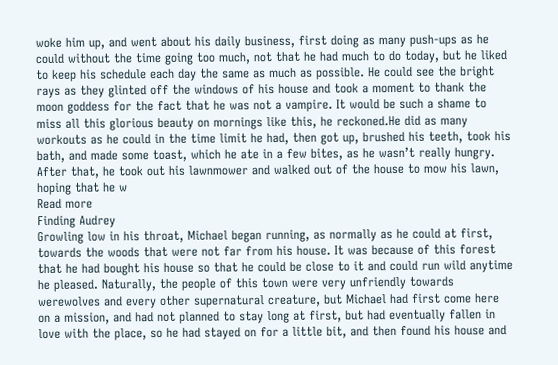woke him up, and went about his daily business, first doing as many push-ups as he could without the time going too much, not that he had much to do today, but he liked to keep his schedule each day the same as much as possible. He could see the bright rays as they glinted off the windows of his house and took a moment to thank the moon goddess for the fact that he was not a vampire. It would be such a shame to miss all this glorious beauty on mornings like this, he reckoned.He did as many workouts as he could in the time limit he had, then got up, brushed his teeth, took his bath, and made some toast, which he ate in a few bites, as he wasn’t really hungry. After that, he took out his lawnmower and walked out of the house to mow his lawn, hoping that he w
Read more
Finding Audrey
Growling low in his throat, Michael began running, as normally as he could at first, towards the woods that were not far from his house. It was because of this forest that he had bought his house so that he could be close to it and could run wild anytime he pleased. Naturally, the people of this town were very unfriendly towards werewolves and every other supernatural creature, but Michael had first come here on a mission, and had not planned to stay long at first, but had eventually fallen in love with the place, so he had stayed on for a little bit, and then found his house and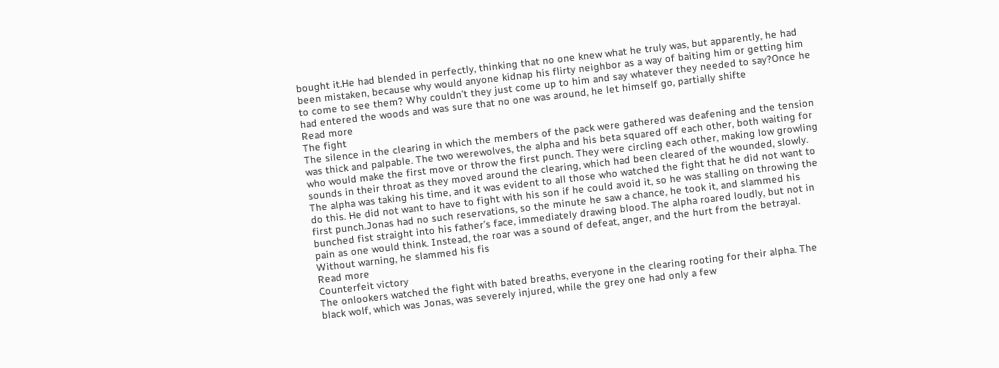bought it.He had blended in perfectly, thinking that no one knew what he truly was, but apparently, he had been mistaken, because why would anyone kidnap his flirty neighbor as a way of baiting him or getting him to come to see them? Why couldn’t they just come up to him and say whatever they needed to say?Once he had entered the woods and was sure that no one was around, he let himself go, partially shifte
Read more
The fight
The silence in the clearing in which the members of the pack were gathered was deafening and the tension was thick and palpable. The two werewolves, the alpha and his beta squared off each other, both waiting for who would make the first move or throw the first punch. They were circling each other, making low growling sounds in their throat as they moved around the clearing, which had been cleared of the wounded, slowly. The alpha was taking his time, and it was evident to all those who watched the fight that he did not want to do this. He did not want to have to fight with his son if he could avoid it, so he was stalling on throwing the first punch.Jonas had no such reservations, so the minute he saw a chance, he took it, and slammed his bunched fist straight into his father’s face, immediately drawing blood. The alpha roared loudly, but not in pain as one would think. Instead, the roar was a sound of defeat, anger, and the hurt from the betrayal. Without warning, he slammed his fis
Read more
Counterfeit victory
The onlookers watched the fight with bated breaths, everyone in the clearing rooting for their alpha. The black wolf, which was Jonas, was severely injured, while the grey one had only a few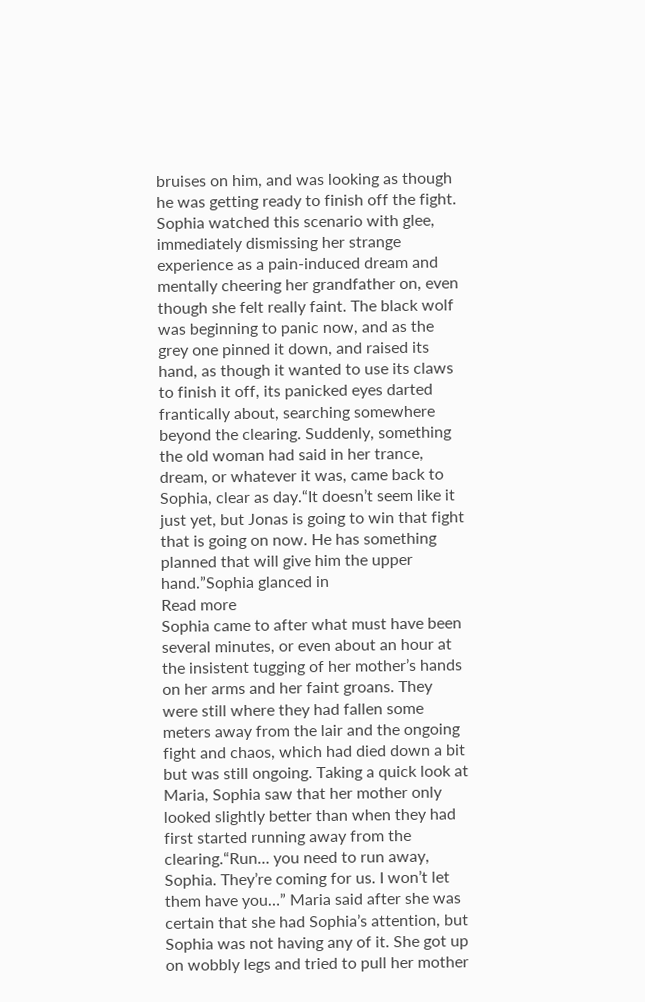bruises on him, and was looking as though he was getting ready to finish off the fight. Sophia watched this scenario with glee, immediately dismissing her strange experience as a pain-induced dream and mentally cheering her grandfather on, even though she felt really faint. The black wolf was beginning to panic now, and as the grey one pinned it down, and raised its hand, as though it wanted to use its claws to finish it off, its panicked eyes darted frantically about, searching somewhere beyond the clearing. Suddenly, something the old woman had said in her trance, dream, or whatever it was, came back to Sophia, clear as day.“It doesn’t seem like it just yet, but Jonas is going to win that fight that is going on now. He has something planned that will give him the upper hand.”Sophia glanced in
Read more
Sophia came to after what must have been several minutes, or even about an hour at the insistent tugging of her mother’s hands on her arms and her faint groans. They were still where they had fallen some meters away from the lair and the ongoing fight and chaos, which had died down a bit but was still ongoing. Taking a quick look at Maria, Sophia saw that her mother only looked slightly better than when they had first started running away from the clearing.“Run… you need to run away, Sophia. They’re coming for us. I won’t let them have you…” Maria said after she was certain that she had Sophia’s attention, but Sophia was not having any of it. She got up on wobbly legs and tried to pull her mother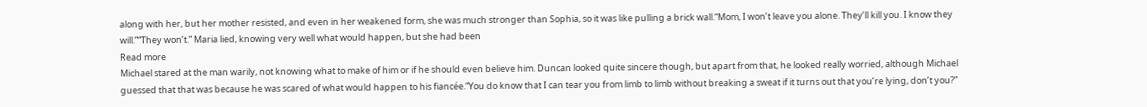along with her, but her mother resisted, and even in her weakened form, she was much stronger than Sophia, so it was like pulling a brick wall.“Mom, I won’t leave you alone. They’ll kill you. I know they will.”“They won’t.” Maria lied, knowing very well what would happen, but she had been
Read more
Michael stared at the man warily, not knowing what to make of him or if he should even believe him. Duncan looked quite sincere though, but apart from that, he looked really worried, although Michael guessed that that was because he was scared of what would happen to his fiancée.“You do know that I can tear you from limb to limb without breaking a sweat if it turns out that you’re lying, don’t you?”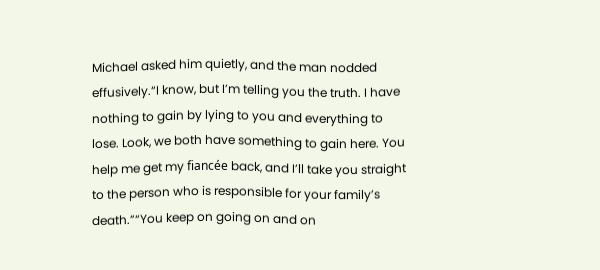Michael asked him quietly, and the man nodded effusively.“I know, but I’m telling you the truth. I have nothing to gain by lying to you and everything to lose. Look, we both have something to gain here. You help me get my fiancée back, and I’ll take you straight to the person who is responsible for your family’s death.”“You keep on going on and on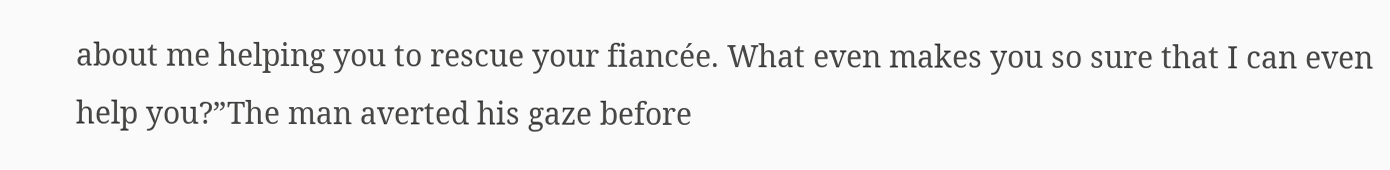about me helping you to rescue your fiancée. What even makes you so sure that I can even help you?”The man averted his gaze before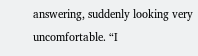answering, suddenly looking very uncomfortable. “I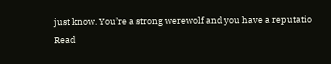just know. You’re a strong werewolf and you have a reputatio
Read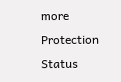more Protection Status